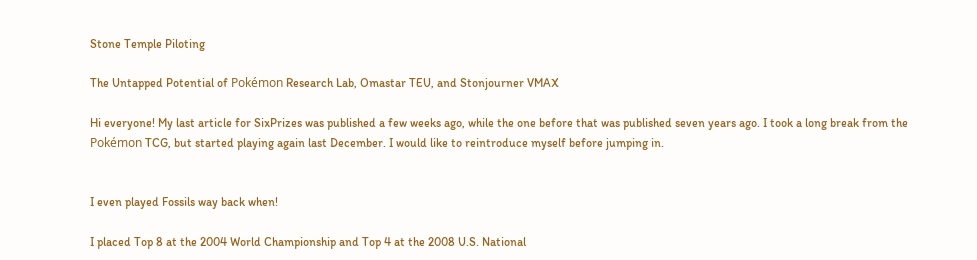Stone Temple Piloting

The Untapped Potential of Pokémon Research Lab, Omastar TEU, and Stonjourner VMAX

Hi everyone! My last article for SixPrizes was published a few weeks ago, while the one before that was published seven years ago. I took a long break from the Pokémon TCG, but started playing again last December. I would like to reintroduce myself before jumping in.


I even played Fossils way back when!

I placed Top 8 at the 2004 World Championship and Top 4 at the 2008 U.S. National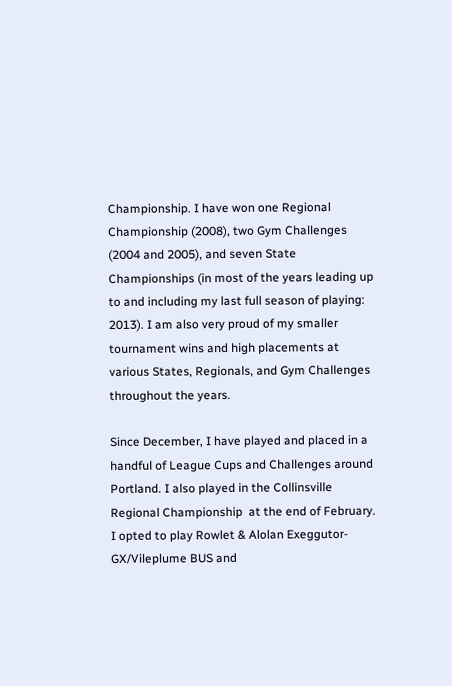Championship. I have won one Regional Championship (2008), two Gym Challenges (2004 and 2005), and seven State Championships (in most of the years leading up to and including my last full season of playing: 2013). I am also very proud of my smaller tournament wins and high placements at various States, Regionals, and Gym Challenges throughout the years.

Since December, I have played and placed in a handful of League Cups and Challenges around Portland. I also played in the Collinsville Regional Championship  at the end of February. I opted to play Rowlet & Alolan Exeggutor-GX/Vileplume BUS and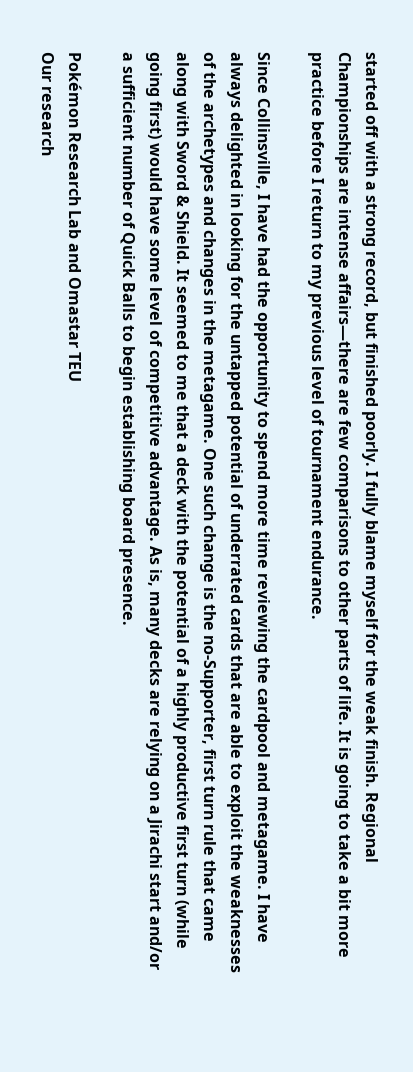started off with a strong record, but finished poorly. I fully blame myself for the weak finish. Regional Championships are intense affairs—there are few comparisons to other parts of life. It is going to take a bit more practice before I return to my previous level of tournament endurance.

Since Collinsville, I have had the opportunity to spend more time reviewing the cardpool and metagame. I have always delighted in looking for the untapped potential of underrated cards that are able to exploit the weaknesses of the archetypes and changes in the metagame. One such change is the no-Supporter, first turn rule that came along with Sword & Shield. It seemed to me that a deck with the potential of a highly productive first turn (while going first) would have some level of competitive advantage. As is, many decks are relying on a Jirachi start and/or a sufficient number of Quick Balls to begin establishing board presence.

Pokémon Research Lab and Omastar TEU
Our research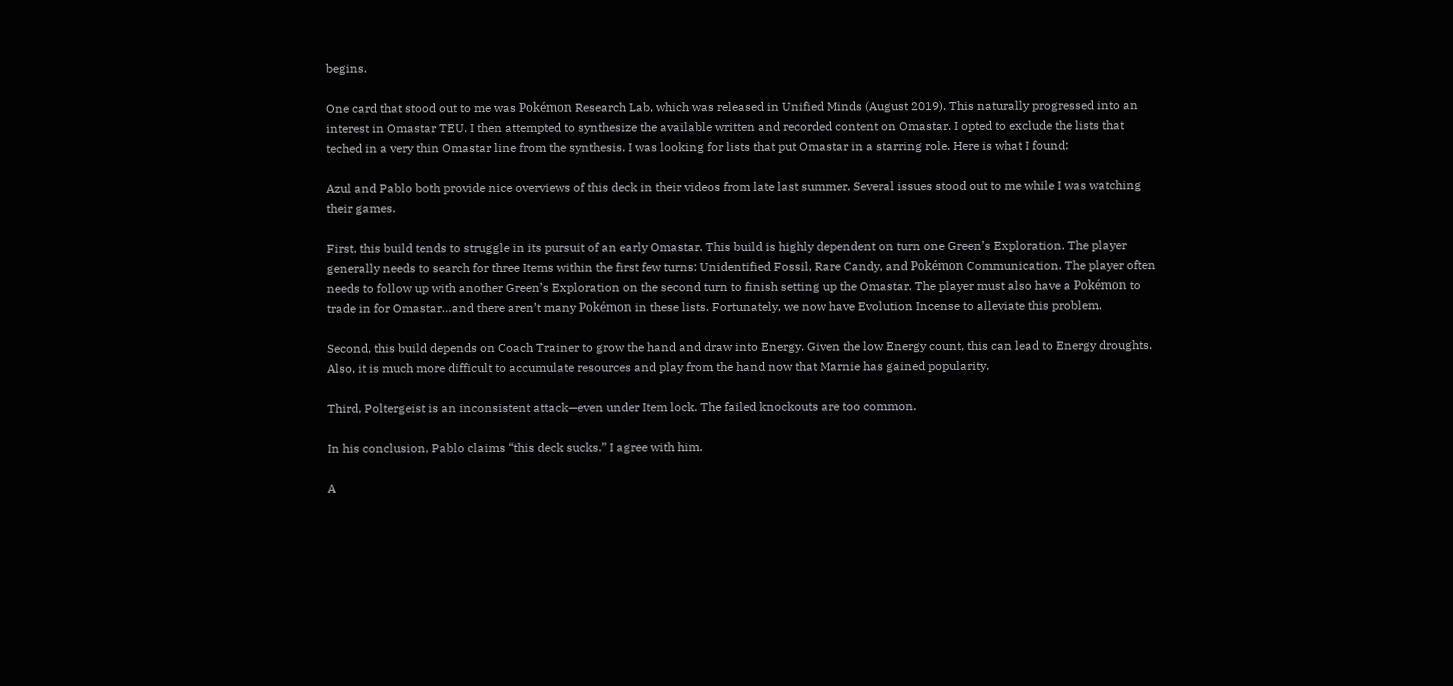begins.

One card that stood out to me was Pokémon Research Lab, which was released in Unified Minds (August 2019). This naturally progressed into an interest in Omastar TEU. I then attempted to synthesize the available written and recorded content on Omastar. I opted to exclude the lists that teched in a very thin Omastar line from the synthesis. I was looking for lists that put Omastar in a starring role. Here is what I found:

Azul and Pablo both provide nice overviews of this deck in their videos from late last summer. Several issues stood out to me while I was watching their games.

First, this build tends to struggle in its pursuit of an early Omastar. This build is highly dependent on turn one Green’s Exploration. The player generally needs to search for three Items within the first few turns: Unidentified Fossil, Rare Candy, and Pokémon Communication. The player often needs to follow up with another Green’s Exploration on the second turn to finish setting up the Omastar. The player must also have a Pokémon to trade in for Omastar…and there aren’t many Pokémon in these lists. Fortunately, we now have Evolution Incense to alleviate this problem.

Second, this build depends on Coach Trainer to grow the hand and draw into Energy. Given the low Energy count, this can lead to Energy droughts. Also, it is much more difficult to accumulate resources and play from the hand now that Marnie has gained popularity.

Third, Poltergeist is an inconsistent attack—even under Item lock. The failed knockouts are too common.

In his conclusion, Pablo claims “this deck sucks.” I agree with him.

A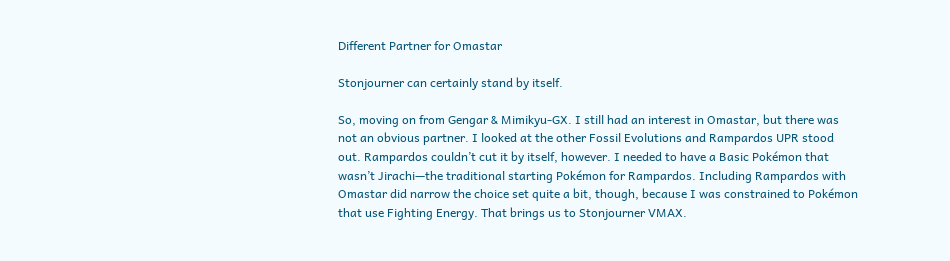Different Partner for Omastar

Stonjourner can certainly stand by itself.

So, moving on from Gengar & Mimikyu-GX. I still had an interest in Omastar, but there was not an obvious partner. I looked at the other Fossil Evolutions and Rampardos UPR stood out. Rampardos couldn’t cut it by itself, however. I needed to have a Basic Pokémon that wasn’t Jirachi—the traditional starting Pokémon for Rampardos. Including Rampardos with Omastar did narrow the choice set quite a bit, though, because I was constrained to Pokémon that use Fighting Energy. That brings us to Stonjourner VMAX.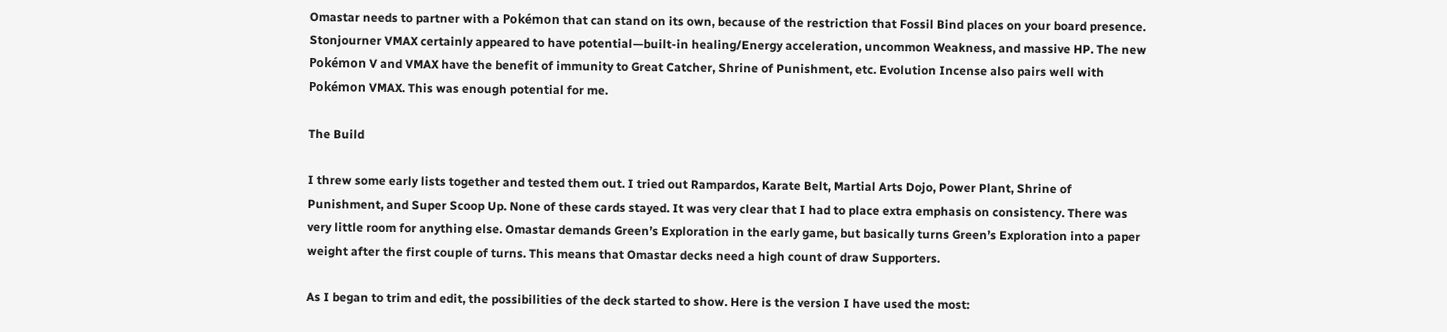Omastar needs to partner with a Pokémon that can stand on its own, because of the restriction that Fossil Bind places on your board presence. Stonjourner VMAX certainly appeared to have potential—built-in healing/Energy acceleration, uncommon Weakness, and massive HP. The new Pokémon V and VMAX have the benefit of immunity to Great Catcher, Shrine of Punishment, etc. Evolution Incense also pairs well with Pokémon VMAX. This was enough potential for me.

The Build

I threw some early lists together and tested them out. I tried out Rampardos, Karate Belt, Martial Arts Dojo, Power Plant, Shrine of Punishment, and Super Scoop Up. None of these cards stayed. It was very clear that I had to place extra emphasis on consistency. There was very little room for anything else. Omastar demands Green’s Exploration in the early game, but basically turns Green’s Exploration into a paper weight after the first couple of turns. This means that Omastar decks need a high count of draw Supporters.

As I began to trim and edit, the possibilities of the deck started to show. Here is the version I have used the most: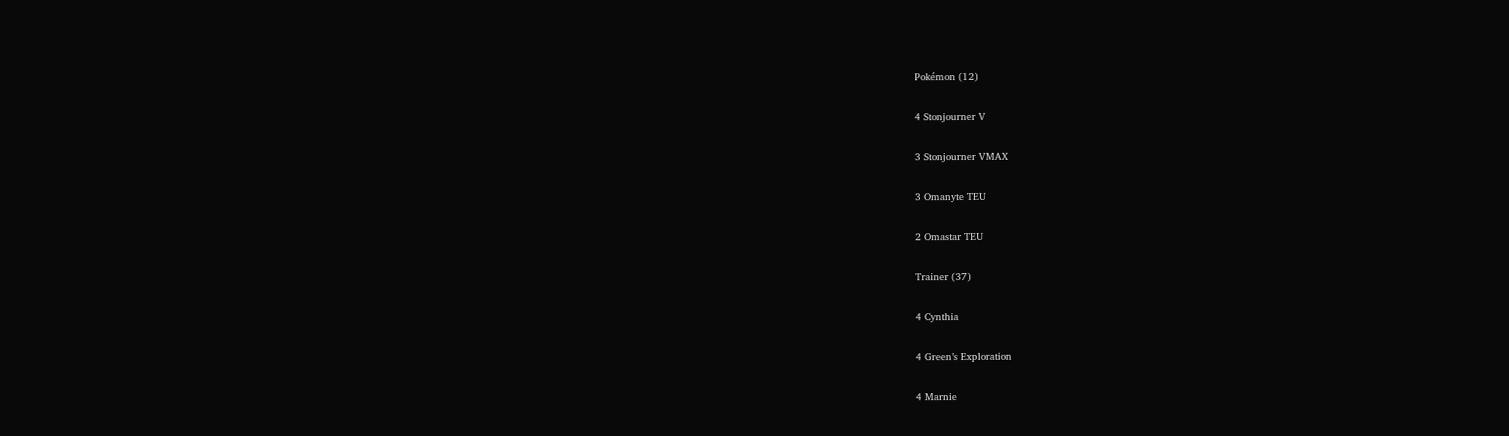Pokémon (12)

4 Stonjourner V

3 Stonjourner VMAX

3 Omanyte TEU

2 Omastar TEU

Trainer (37)

4 Cynthia

4 Green’s Exploration

4 Marnie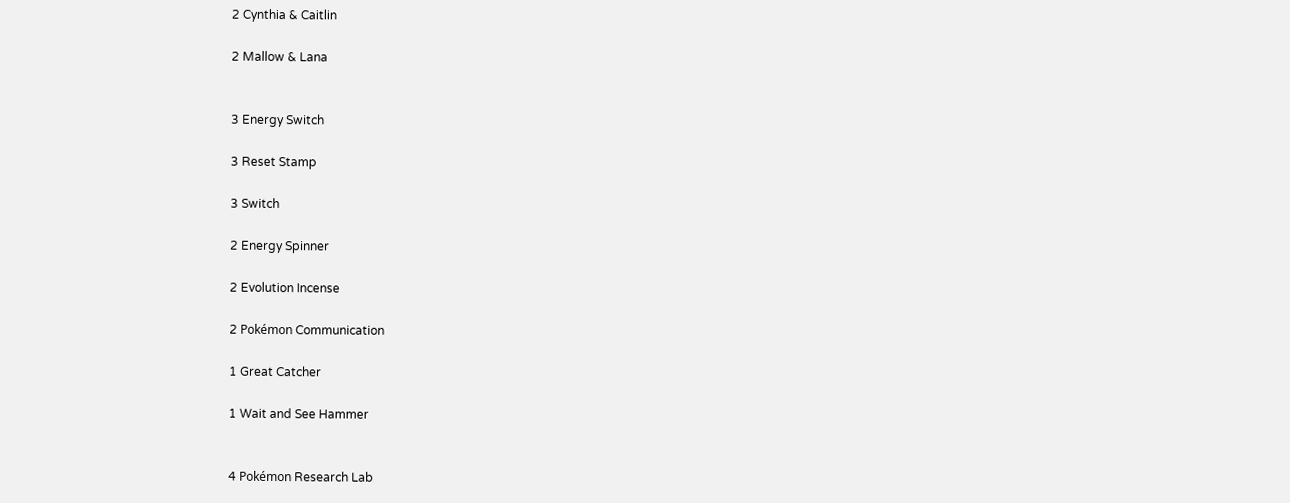2 Cynthia & Caitlin

2 Mallow & Lana


3 Energy Switch

3 Reset Stamp

3 Switch

2 Energy Spinner

2 Evolution Incense

2 Pokémon Communication

1 Great Catcher

1 Wait and See Hammer


4 Pokémon Research Lab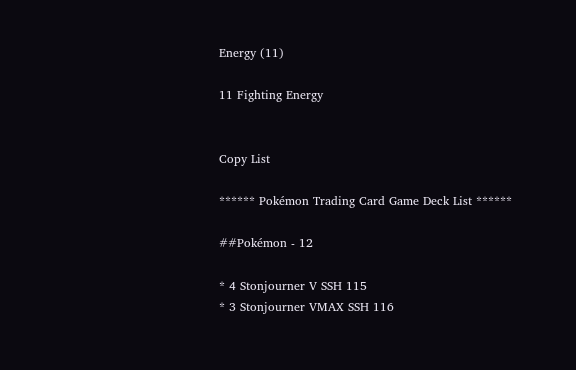Energy (11)

11 Fighting Energy


Copy List

****** Pokémon Trading Card Game Deck List ******

##Pokémon - 12

* 4 Stonjourner V SSH 115
* 3 Stonjourner VMAX SSH 116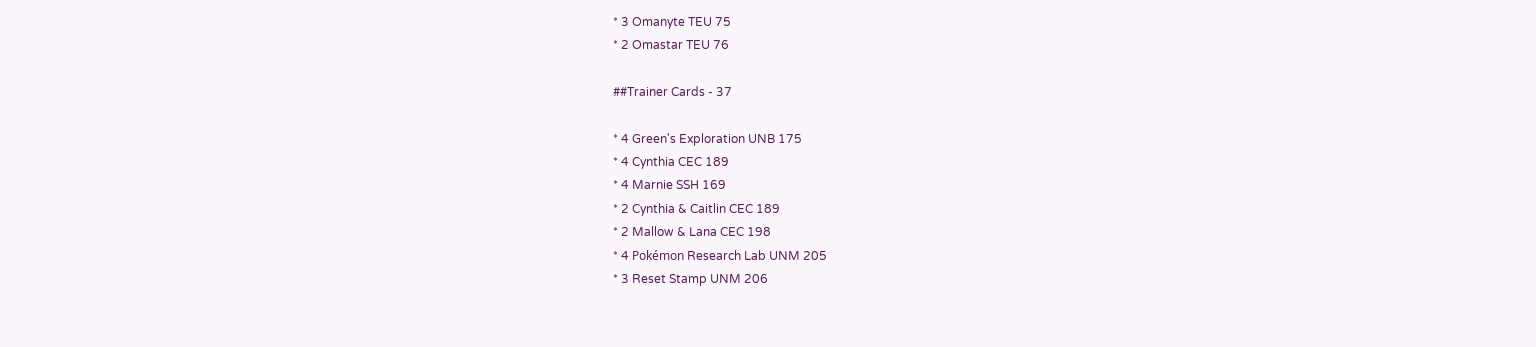* 3 Omanyte TEU 75
* 2 Omastar TEU 76

##Trainer Cards - 37

* 4 Green's Exploration UNB 175
* 4 Cynthia CEC 189
* 4 Marnie SSH 169
* 2 Cynthia & Caitlin CEC 189
* 2 Mallow & Lana CEC 198
* 4 Pokémon Research Lab UNM 205
* 3 Reset Stamp UNM 206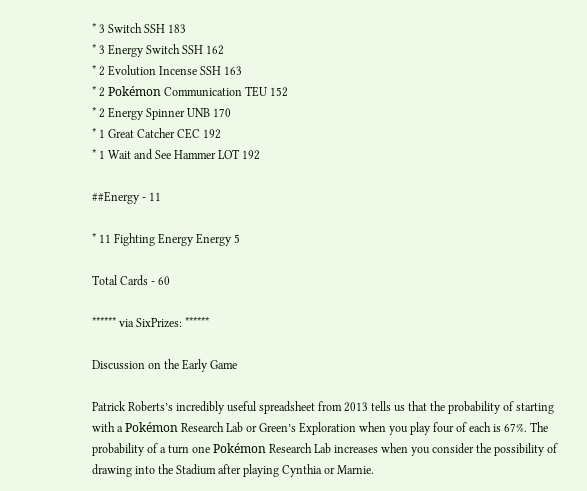* 3 Switch SSH 183
* 3 Energy Switch SSH 162
* 2 Evolution Incense SSH 163
* 2 Pokémon Communication TEU 152
* 2 Energy Spinner UNB 170
* 1 Great Catcher CEC 192
* 1 Wait and See Hammer LOT 192

##Energy - 11

* 11 Fighting Energy Energy 5

Total Cards - 60

****** via SixPrizes: ******

Discussion on the Early Game

Patrick Roberts’s incredibly useful spreadsheet from 2013 tells us that the probability of starting with a Pokémon Research Lab or Green’s Exploration when you play four of each is 67%. The probability of a turn one Pokémon Research Lab increases when you consider the possibility of drawing into the Stadium after playing Cynthia or Marnie.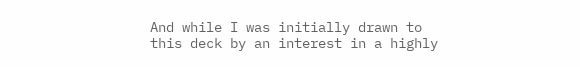And while I was initially drawn to this deck by an interest in a highly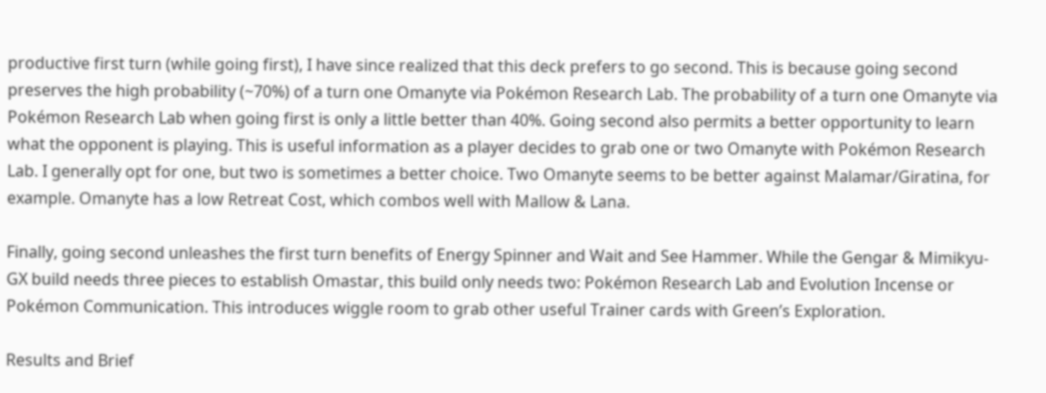productive first turn (while going first), I have since realized that this deck prefers to go second. This is because going second preserves the high probability (~70%) of a turn one Omanyte via Pokémon Research Lab. The probability of a turn one Omanyte via Pokémon Research Lab when going first is only a little better than 40%. Going second also permits a better opportunity to learn what the opponent is playing. This is useful information as a player decides to grab one or two Omanyte with Pokémon Research Lab. I generally opt for one, but two is sometimes a better choice. Two Omanyte seems to be better against Malamar/Giratina, for example. Omanyte has a low Retreat Cost, which combos well with Mallow & Lana.

Finally, going second unleashes the first turn benefits of Energy Spinner and Wait and See Hammer. While the Gengar & Mimikyu-GX build needs three pieces to establish Omastar, this build only needs two: Pokémon Research Lab and Evolution Incense or Pokémon Communication. This introduces wiggle room to grab other useful Trainer cards with Green’s Exploration.

Results and Brief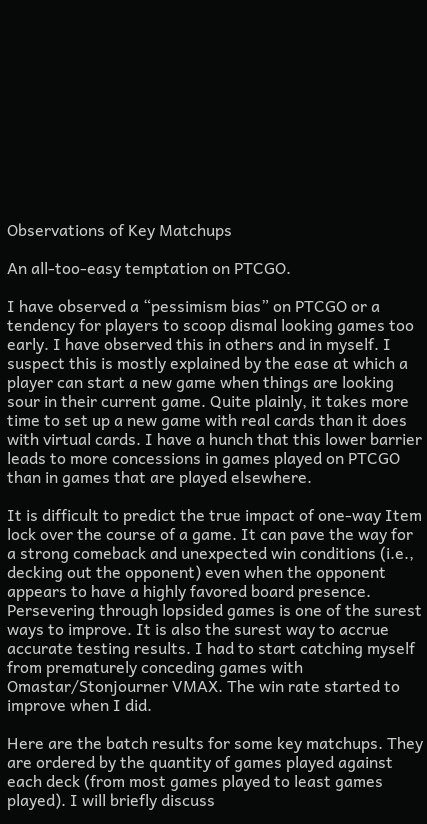Observations of Key Matchups

An all-too-easy temptation on PTCGO.

I have observed a “pessimism bias” on PTCGO or a tendency for players to scoop dismal looking games too early. I have observed this in others and in myself. I suspect this is mostly explained by the ease at which a player can start a new game when things are looking sour in their current game. Quite plainly, it takes more time to set up a new game with real cards than it does with virtual cards. I have a hunch that this lower barrier leads to more concessions in games played on PTCGO than in games that are played elsewhere.

It is difficult to predict the true impact of one-way Item lock over the course of a game. It can pave the way for a strong comeback and unexpected win conditions (i.e., decking out the opponent) even when the opponent appears to have a highly favored board presence. Persevering through lopsided games is one of the surest ways to improve. It is also the surest way to accrue accurate testing results. I had to start catching myself from prematurely conceding games with Omastar/Stonjourner VMAX. The win rate started to improve when I did.

Here are the batch results for some key matchups. They are ordered by the quantity of games played against each deck (from most games played to least games played). I will briefly discuss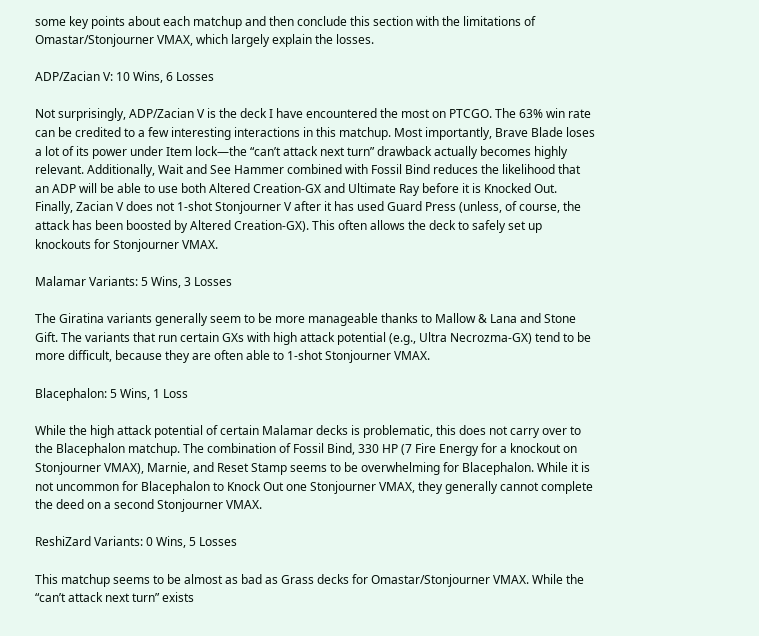some key points about each matchup and then conclude this section with the limitations of Omastar/Stonjourner VMAX, which largely explain the losses.

ADP/Zacian V: 10 Wins, 6 Losses

Not surprisingly, ADP/Zacian V is the deck I have encountered the most on PTCGO. The 63% win rate can be credited to a few interesting interactions in this matchup. Most importantly, Brave Blade loses a lot of its power under Item lock—the “can’t attack next turn” drawback actually becomes highly relevant. Additionally, Wait and See Hammer combined with Fossil Bind reduces the likelihood that an ADP will be able to use both Altered Creation-GX and Ultimate Ray before it is Knocked Out. Finally, Zacian V does not 1-shot Stonjourner V after it has used Guard Press (unless, of course, the attack has been boosted by Altered Creation-GX). This often allows the deck to safely set up knockouts for Stonjourner VMAX.

Malamar Variants: 5 Wins, 3 Losses

The Giratina variants generally seem to be more manageable thanks to Mallow & Lana and Stone Gift. The variants that run certain GXs with high attack potential (e.g., Ultra Necrozma-GX) tend to be more difficult, because they are often able to 1-shot Stonjourner VMAX.

Blacephalon: 5 Wins, 1 Loss

While the high attack potential of certain Malamar decks is problematic, this does not carry over to the Blacephalon matchup. The combination of Fossil Bind, 330 HP (7 Fire Energy for a knockout on Stonjourner VMAX), Marnie, and Reset Stamp seems to be overwhelming for Blacephalon. While it is not uncommon for Blacephalon to Knock Out one Stonjourner VMAX, they generally cannot complete the deed on a second Stonjourner VMAX.

ReshiZard Variants: 0 Wins, 5 Losses

This matchup seems to be almost as bad as Grass decks for Omastar/Stonjourner VMAX. While the “can’t attack next turn” exists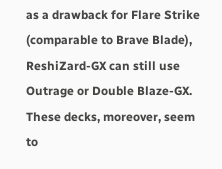as a drawback for Flare Strike (comparable to Brave Blade), ReshiZard-GX can still use Outrage or Double Blaze-GX. These decks, moreover, seem to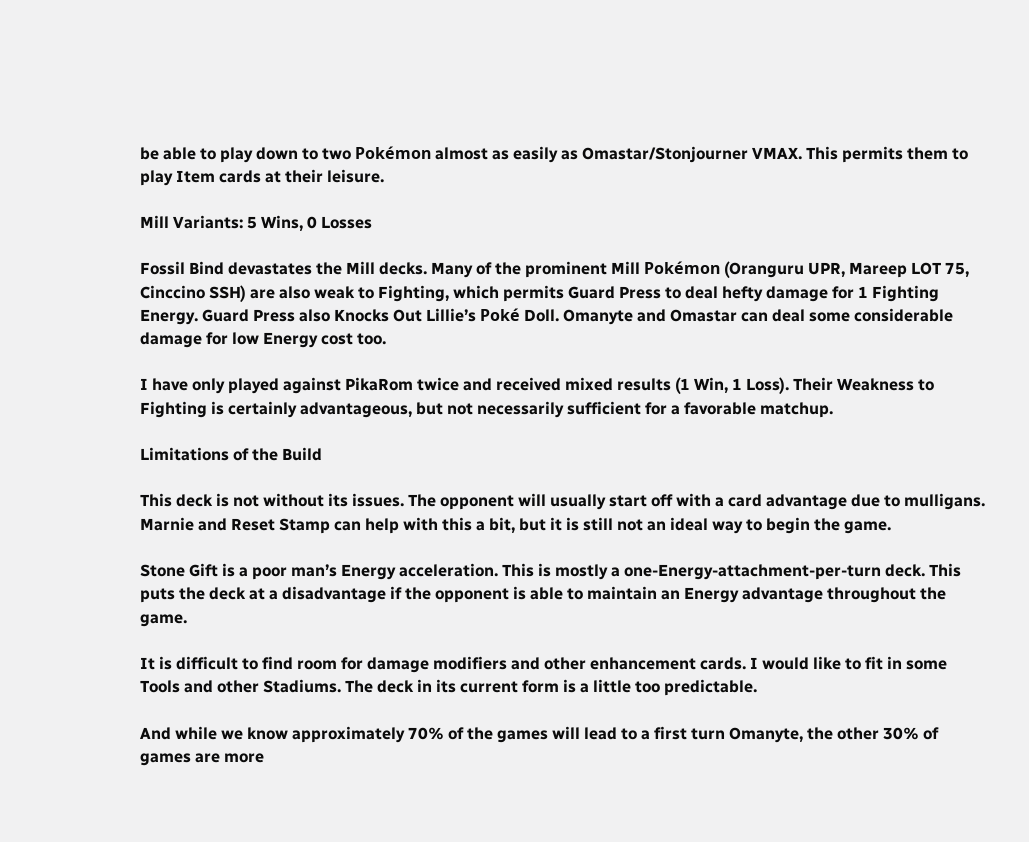be able to play down to two Pokémon almost as easily as Omastar/Stonjourner VMAX. This permits them to play Item cards at their leisure.

Mill Variants: 5 Wins, 0 Losses

Fossil Bind devastates the Mill decks. Many of the prominent Mill Pokémon (Oranguru UPR, Mareep LOT 75, Cinccino SSH) are also weak to Fighting, which permits Guard Press to deal hefty damage for 1 Fighting Energy. Guard Press also Knocks Out Lillie’s Poké Doll. Omanyte and Omastar can deal some considerable damage for low Energy cost too.

I have only played against PikaRom twice and received mixed results (1 Win, 1 Loss). Their Weakness to Fighting is certainly advantageous, but not necessarily sufficient for a favorable matchup.

Limitations of the Build

This deck is not without its issues. The opponent will usually start off with a card advantage due to mulligans. Marnie and Reset Stamp can help with this a bit, but it is still not an ideal way to begin the game.

Stone Gift is a poor man’s Energy acceleration. This is mostly a one-Energy-attachment-per-turn deck. This puts the deck at a disadvantage if the opponent is able to maintain an Energy advantage throughout the game.

It is difficult to find room for damage modifiers and other enhancement cards. I would like to fit in some Tools and other Stadiums. The deck in its current form is a little too predictable.

And while we know approximately 70% of the games will lead to a first turn Omanyte, the other 30% of games are more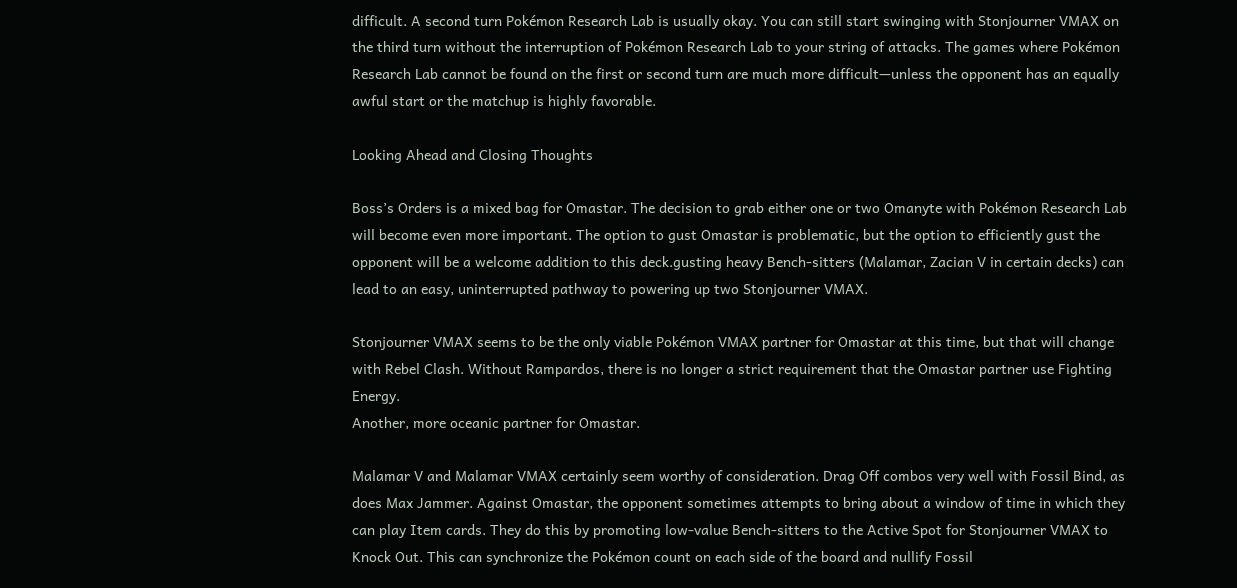difficult. A second turn Pokémon Research Lab is usually okay. You can still start swinging with Stonjourner VMAX on the third turn without the interruption of Pokémon Research Lab to your string of attacks. The games where Pokémon Research Lab cannot be found on the first or second turn are much more difficult—unless the opponent has an equally awful start or the matchup is highly favorable.

Looking Ahead and Closing Thoughts

Boss’s Orders is a mixed bag for Omastar. The decision to grab either one or two Omanyte with Pokémon Research Lab will become even more important. The option to gust Omastar is problematic, but the option to efficiently gust the opponent will be a welcome addition to this deck.gusting heavy Bench-sitters (Malamar, Zacian V in certain decks) can lead to an easy, uninterrupted pathway to powering up two Stonjourner VMAX.

Stonjourner VMAX seems to be the only viable Pokémon VMAX partner for Omastar at this time, but that will change with Rebel Clash. Without Rampardos, there is no longer a strict requirement that the Omastar partner use Fighting Energy.
Another, more oceanic partner for Omastar.

Malamar V and Malamar VMAX certainly seem worthy of consideration. Drag Off combos very well with Fossil Bind, as does Max Jammer. Against Omastar, the opponent sometimes attempts to bring about a window of time in which they can play Item cards. They do this by promoting low-value Bench-sitters to the Active Spot for Stonjourner VMAX to Knock Out. This can synchronize the Pokémon count on each side of the board and nullify Fossil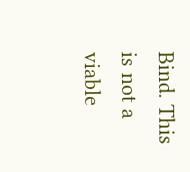Bind. This is not a viable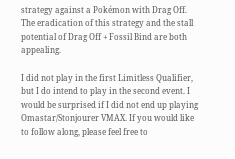strategy against a Pokémon with Drag Off. The eradication of this strategy and the stall potential of Drag Off + Fossil Bind are both appealing.

I did not play in the first Limitless Qualifier, but I do intend to play in the second event. I would be surprised if I did not end up playing Omastar/Stonjourer VMAX. If you would like to follow along, please feel free to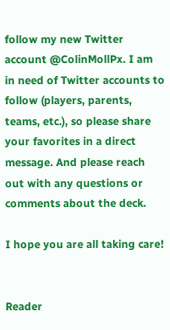follow my new Twitter account @ColinMollPx. I am in need of Twitter accounts to follow (players, parents, teams, etc.), so please share your favorites in a direct message. And please reach out with any questions or comments about the deck.

I hope you are all taking care!


Reader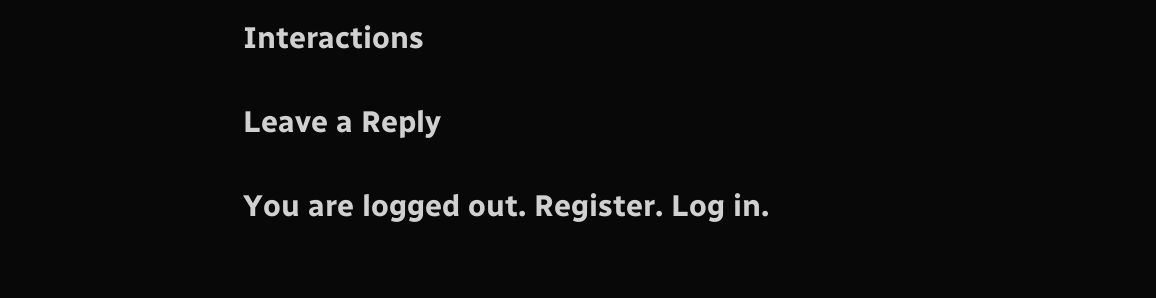Interactions

Leave a Reply

You are logged out. Register. Log in.